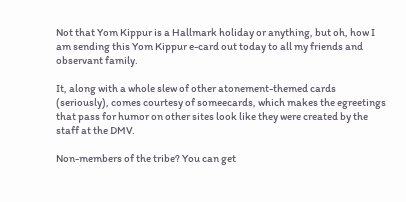Not that Yom Kippur is a Hallmark holiday or anything, but oh, how I am sending this Yom Kippur e-card out today to all my friends and observant family.

It, along with a whole slew of other atonement-themed cards (seriously), comes courtesy of someecards, which makes the egreetings that pass for humor on other sites look like they were created by the staff at the DMV.

Non-members of the tribe? You can get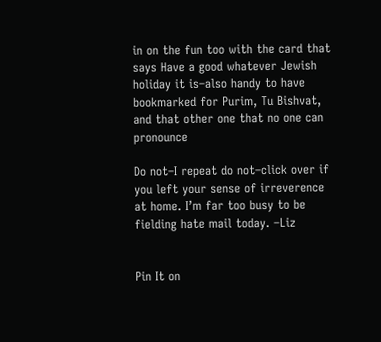in on the fun too with the card that says Have a good whatever Jewish holiday it is–also handy to have bookmarked for Purim, Tu Bishvat, and that other one that no one can pronounce

Do not–I repeat do not–click over if you left your sense of irreverence at home. I’m far too busy to be fielding hate mail today. –Liz


Pin It on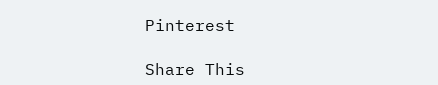Pinterest

Share This